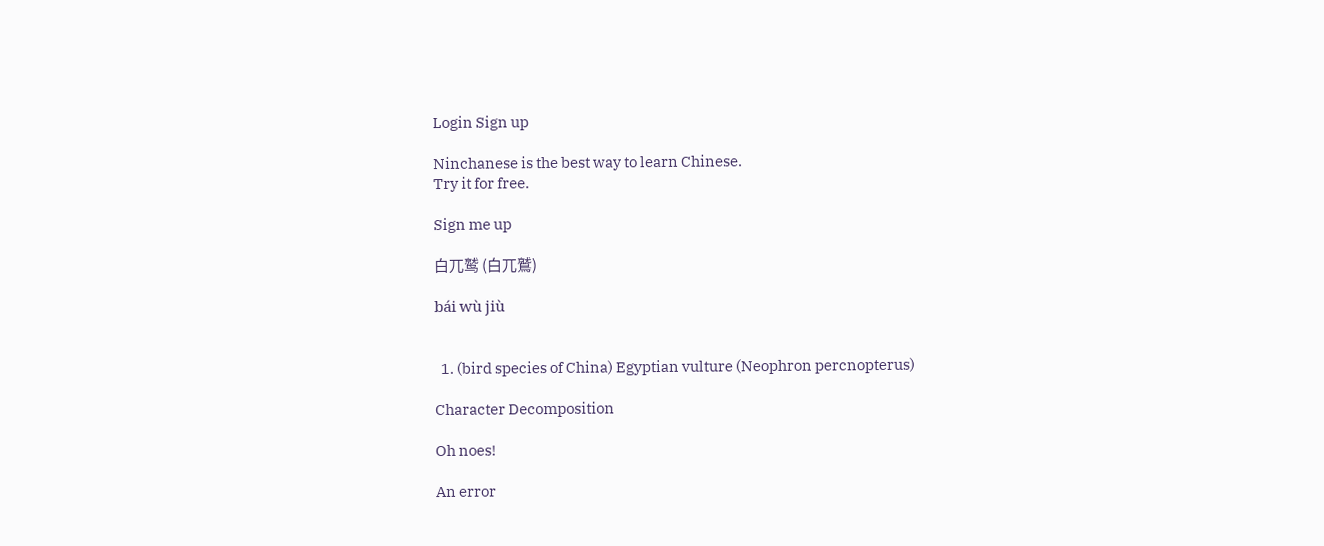Login Sign up

Ninchanese is the best way to learn Chinese.
Try it for free.

Sign me up

白兀鹫 (白兀鷲)

bái wù jiù


  1. (bird species of China) Egyptian vulture (Neophron percnopterus)

Character Decomposition

Oh noes!

An error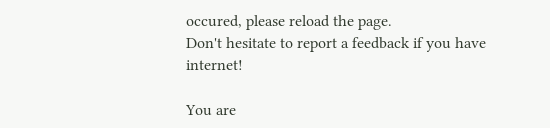occured, please reload the page.
Don't hesitate to report a feedback if you have internet!

You are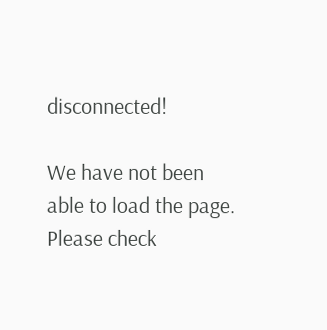disconnected!

We have not been able to load the page.
Please check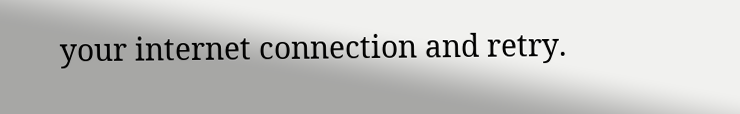your internet connection and retry.